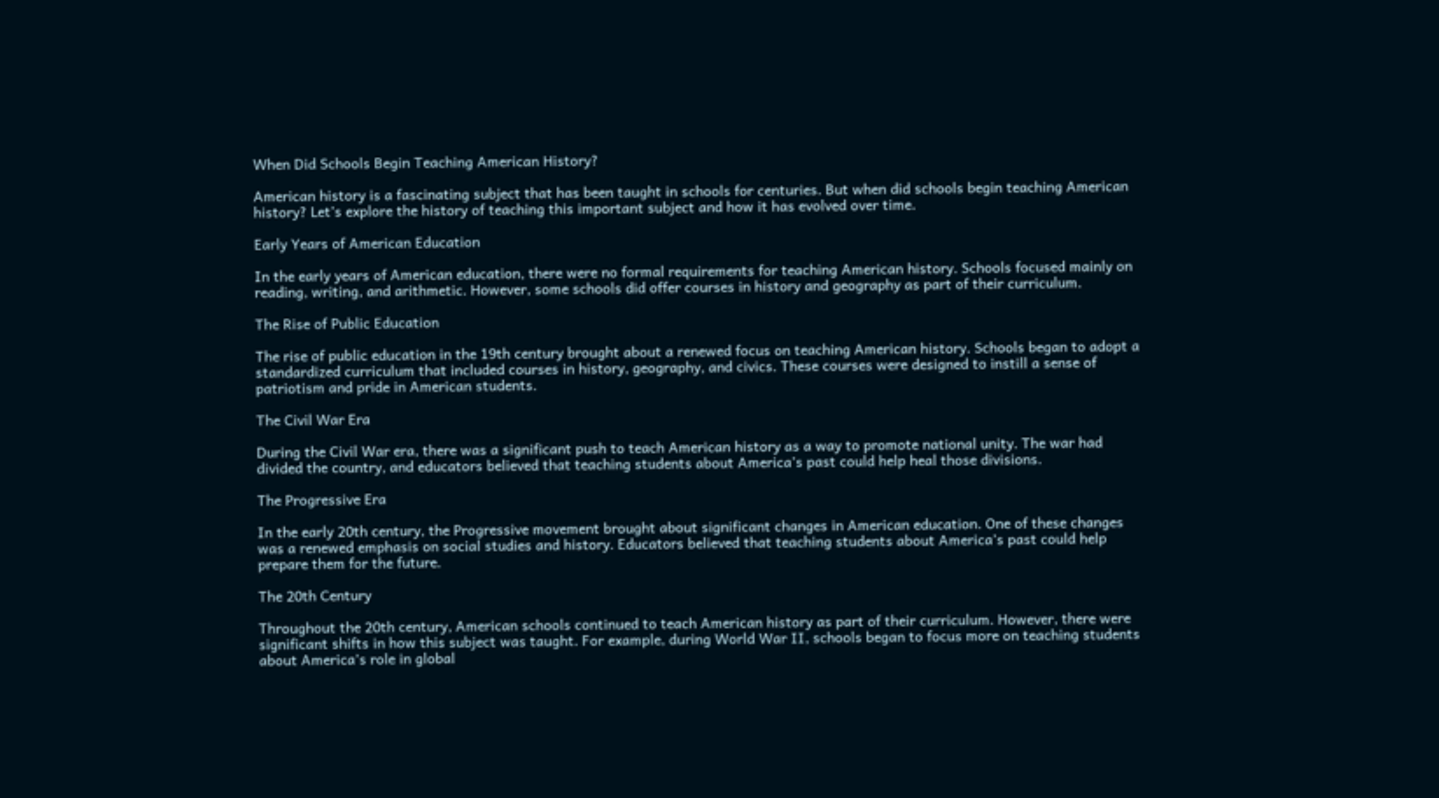When Did Schools Begin Teaching American History?

American history is a fascinating subject that has been taught in schools for centuries. But when did schools begin teaching American history? Let’s explore the history of teaching this important subject and how it has evolved over time.

Early Years of American Education

In the early years of American education, there were no formal requirements for teaching American history. Schools focused mainly on reading, writing, and arithmetic. However, some schools did offer courses in history and geography as part of their curriculum.

The Rise of Public Education

The rise of public education in the 19th century brought about a renewed focus on teaching American history. Schools began to adopt a standardized curriculum that included courses in history, geography, and civics. These courses were designed to instill a sense of patriotism and pride in American students.

The Civil War Era

During the Civil War era, there was a significant push to teach American history as a way to promote national unity. The war had divided the country, and educators believed that teaching students about America’s past could help heal those divisions.

The Progressive Era

In the early 20th century, the Progressive movement brought about significant changes in American education. One of these changes was a renewed emphasis on social studies and history. Educators believed that teaching students about America’s past could help prepare them for the future.

The 20th Century

Throughout the 20th century, American schools continued to teach American history as part of their curriculum. However, there were significant shifts in how this subject was taught. For example, during World War II, schools began to focus more on teaching students about America’s role in global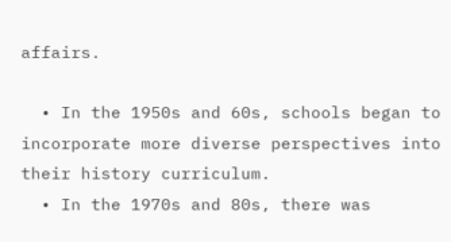affairs.

  • In the 1950s and 60s, schools began to incorporate more diverse perspectives into their history curriculum.
  • In the 1970s and 80s, there was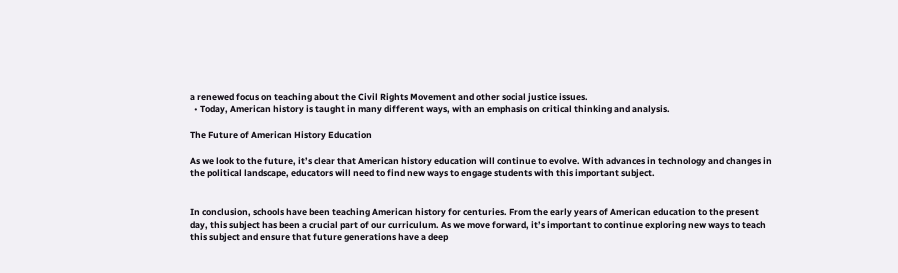a renewed focus on teaching about the Civil Rights Movement and other social justice issues.
  • Today, American history is taught in many different ways, with an emphasis on critical thinking and analysis.

The Future of American History Education

As we look to the future, it’s clear that American history education will continue to evolve. With advances in technology and changes in the political landscape, educators will need to find new ways to engage students with this important subject.


In conclusion, schools have been teaching American history for centuries. From the early years of American education to the present day, this subject has been a crucial part of our curriculum. As we move forward, it’s important to continue exploring new ways to teach this subject and ensure that future generations have a deep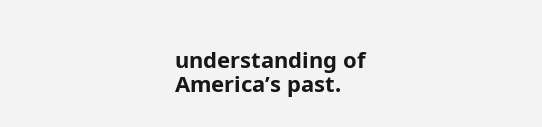understanding of America’s past.